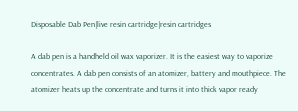Disposable Dab Pen|live resin cartridge|resin cartridges

A dab pen is a handheld oil wax vaporizer. It is the easiest way to vaporize concentrates. A dab pen consists of an atomizer, battery and mouthpiece. The atomizer heats up the concentrate and turns it into thick vapor ready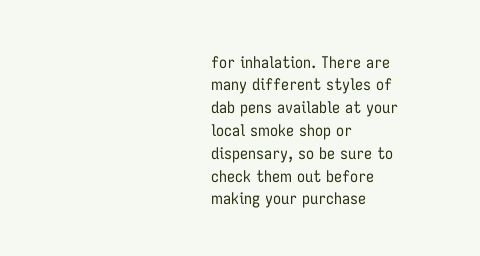for inhalation. There are many different styles of dab pens available at your local smoke shop or dispensary, so be sure to check them out before making your purchase